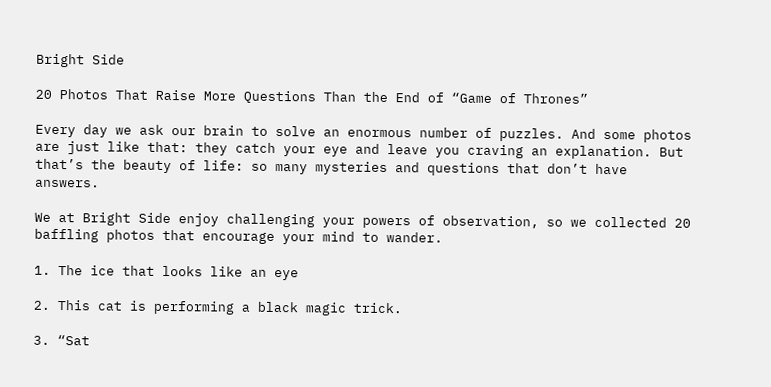Bright Side

20 Photos That Raise More Questions Than the End of “Game of Thrones”

Every day we ask our brain to solve an enormous number of puzzles. And some photos are just like that: they catch your eye and leave you craving an explanation. But that’s the beauty of life: so many mysteries and questions that don’t have answers.

We at Bright Side enjoy challenging your powers of observation, so we collected 20 baffling photos that encourage your mind to wander.

1. The ice that looks like an eye

2. This cat is performing a black magic trick.

3. “Sat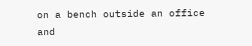on a bench outside an office and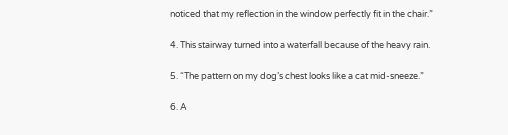noticed that my reflection in the window perfectly fit in the chair.”

4. This stairway turned into a waterfall because of the heavy rain.

5. “The pattern on my dog’s chest looks like a cat mid-sneeze.”

6. A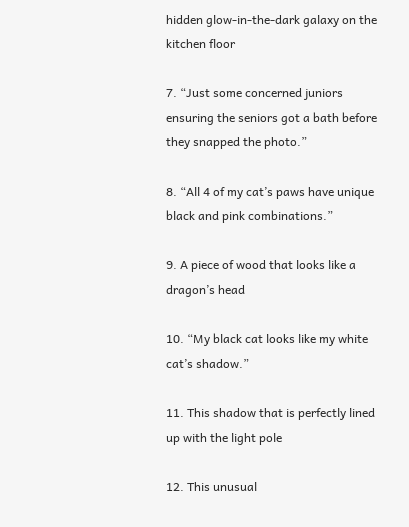hidden glow-in-the-dark galaxy on the kitchen floor

7. “Just some concerned juniors ensuring the seniors got a bath before they snapped the photo.”

8. “All 4 of my cat’s paws have unique black and pink combinations.”

9. A piece of wood that looks like a dragon’s head

10. “My black cat looks like my white cat’s shadow.”

11. This shadow that is perfectly lined up with the light pole

12. This unusual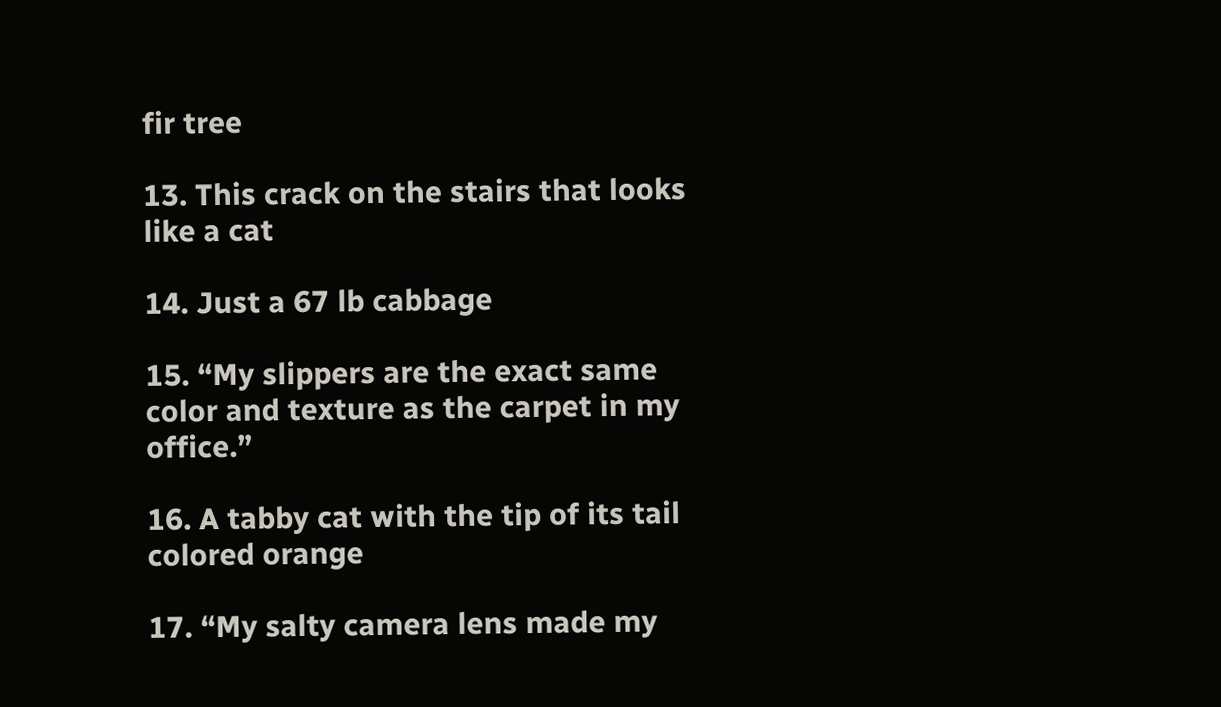fir tree

13. This crack on the stairs that looks like a cat

14. Just a 67 lb cabbage

15. “My slippers are the exact same color and texture as the carpet in my office.”

16. A tabby cat with the tip of its tail colored orange

17. “My salty camera lens made my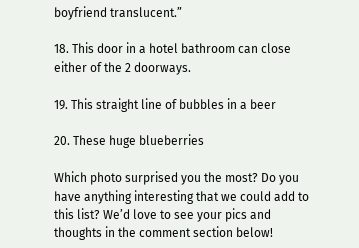boyfriend translucent.”

18. This door in a hotel bathroom can close either of the 2 doorways.

19. This straight line of bubbles in a beer

20. These huge blueberries

Which photo surprised you the most? Do you have anything interesting that we could add to this list? We’d love to see your pics and thoughts in the comment section below!